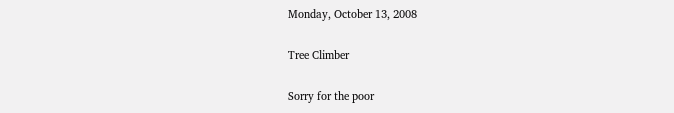Monday, October 13, 2008

Tree Climber

Sorry for the poor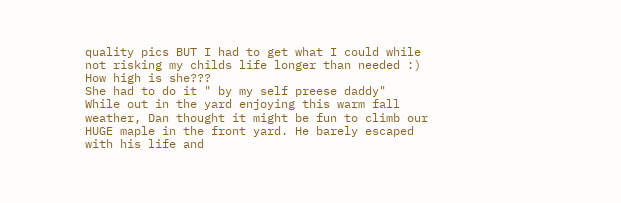quality pics BUT I had to get what I could while not risking my childs life longer than needed :)
How high is she???
She had to do it " by my self preese daddy"
While out in the yard enjoying this warm fall weather, Dan thought it might be fun to climb our HUGE maple in the front yard. He barely escaped with his life and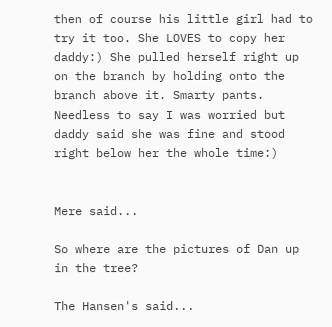then of course his little girl had to try it too. She LOVES to copy her daddy:) She pulled herself right up on the branch by holding onto the branch above it. Smarty pants. Needless to say I was worried but daddy said she was fine and stood right below her the whole time:)


Mere said...

So where are the pictures of Dan up in the tree?

The Hansen's said...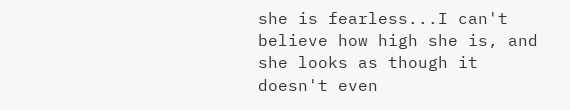she is fearless...I can't believe how high she is, and she looks as though it doesn't even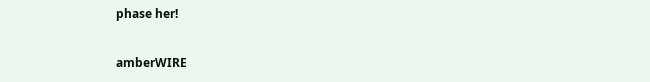phase her!

amberWIRE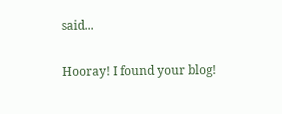said...

Hooray! I found your blog!